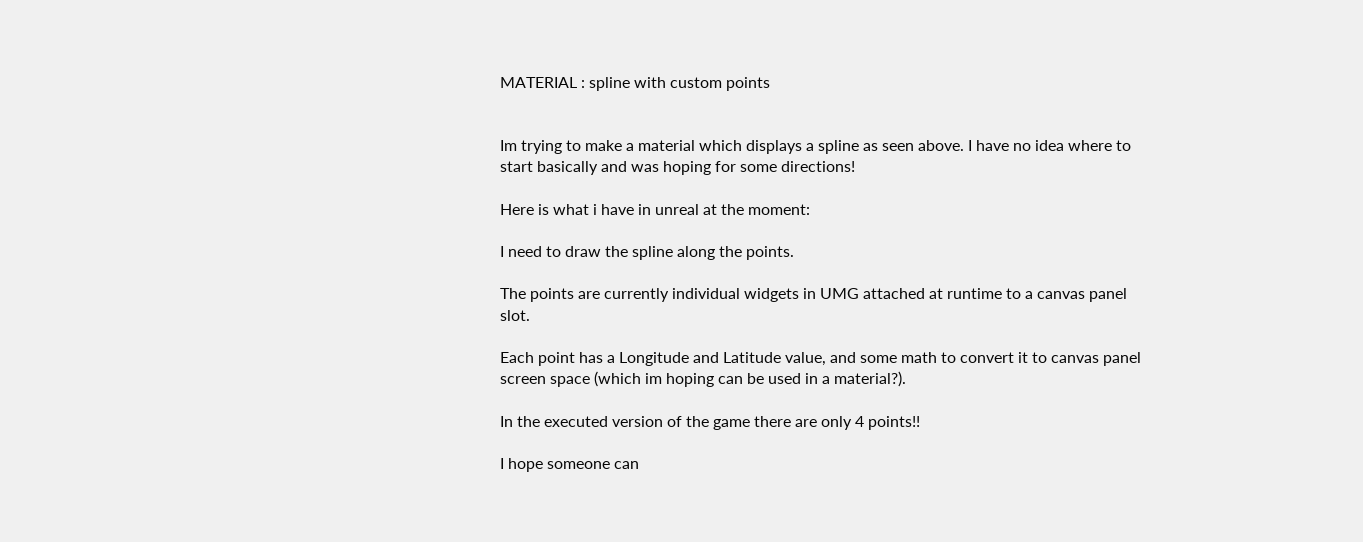MATERIAL : spline with custom points


Im trying to make a material which displays a spline as seen above. I have no idea where to start basically and was hoping for some directions!

Here is what i have in unreal at the moment:

I need to draw the spline along the points.

The points are currently individual widgets in UMG attached at runtime to a canvas panel slot.

Each point has a Longitude and Latitude value, and some math to convert it to canvas panel screen space (which im hoping can be used in a material?).

In the executed version of the game there are only 4 points!!

I hope someone can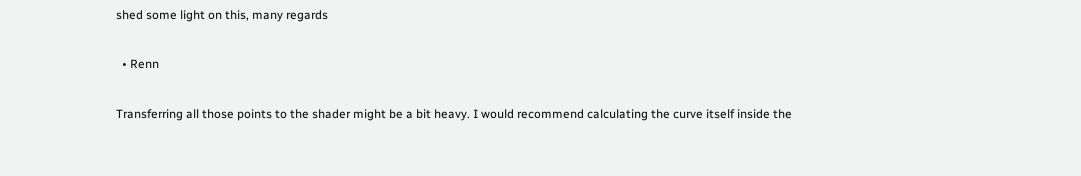shed some light on this, many regards

  • Renn

Transferring all those points to the shader might be a bit heavy. I would recommend calculating the curve itself inside the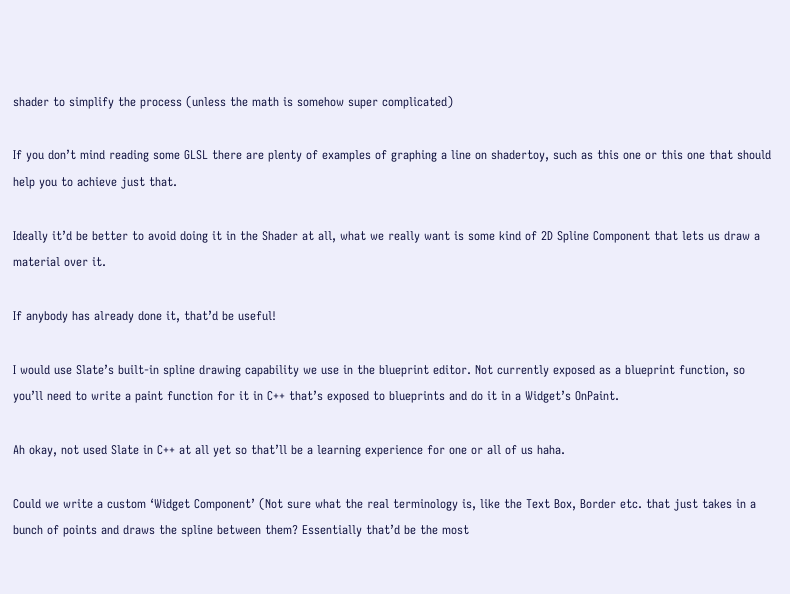shader to simplify the process (unless the math is somehow super complicated)

If you don’t mind reading some GLSL there are plenty of examples of graphing a line on shadertoy, such as this one or this one that should help you to achieve just that.

Ideally it’d be better to avoid doing it in the Shader at all, what we really want is some kind of 2D Spline Component that lets us draw a material over it.

If anybody has already done it, that’d be useful!

I would use Slate’s built-in spline drawing capability we use in the blueprint editor. Not currently exposed as a blueprint function, so you’ll need to write a paint function for it in C++ that’s exposed to blueprints and do it in a Widget’s OnPaint.

Ah okay, not used Slate in C++ at all yet so that’ll be a learning experience for one or all of us haha.

Could we write a custom ‘Widget Component’ (Not sure what the real terminology is, like the Text Box, Border etc. that just takes in a bunch of points and draws the spline between them? Essentially that’d be the most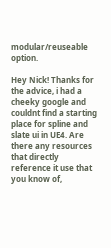modular/reuseable option.

Hey Nick! Thanks for the advice, i had a cheeky google and couldnt find a starting place for spline and slate ui in UE4. Are there any resources that directly reference it use that you know of,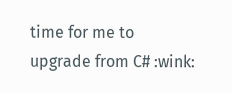time for me to upgrade from C# :wink: